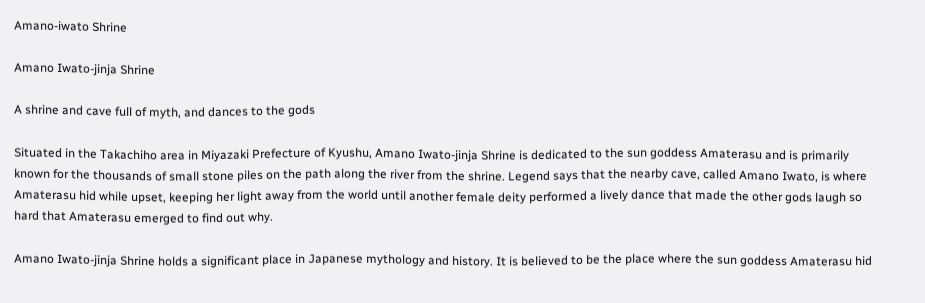Amano-iwato Shrine

Amano Iwato-jinja Shrine

A shrine and cave full of myth, and dances to the gods

Situated in the Takachiho area in Miyazaki Prefecture of Kyushu, Amano Iwato-jinja Shrine is dedicated to the sun goddess Amaterasu and is primarily known for the thousands of small stone piles on the path along the river from the shrine. Legend says that the nearby cave, called Amano Iwato, is where Amaterasu hid while upset, keeping her light away from the world until another female deity performed a lively dance that made the other gods laugh so hard that Amaterasu emerged to find out why.

Amano Iwato-jinja Shrine holds a significant place in Japanese mythology and history. It is believed to be the place where the sun goddess Amaterasu hid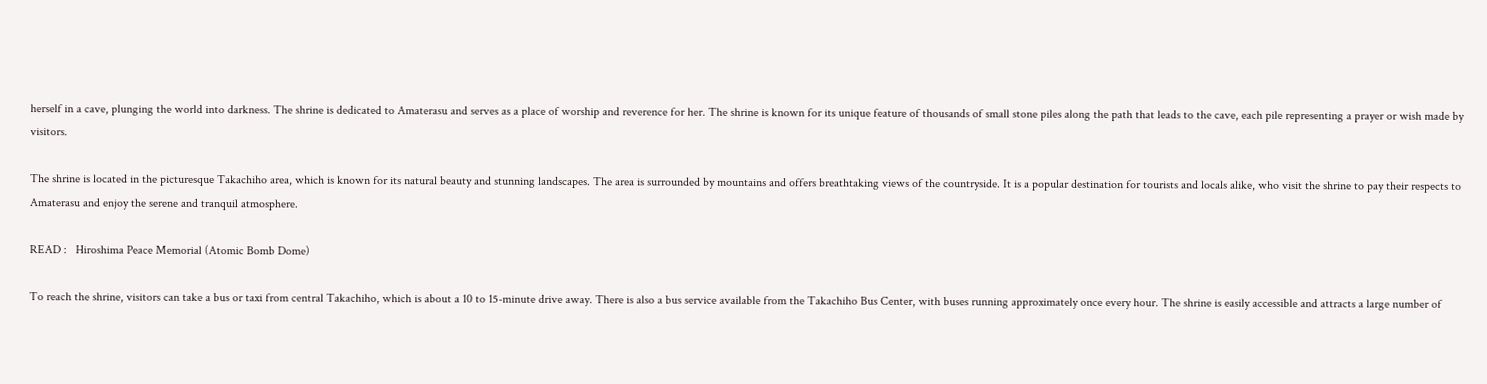herself in a cave, plunging the world into darkness. The shrine is dedicated to Amaterasu and serves as a place of worship and reverence for her. The shrine is known for its unique feature of thousands of small stone piles along the path that leads to the cave, each pile representing a prayer or wish made by visitors.

The shrine is located in the picturesque Takachiho area, which is known for its natural beauty and stunning landscapes. The area is surrounded by mountains and offers breathtaking views of the countryside. It is a popular destination for tourists and locals alike, who visit the shrine to pay their respects to Amaterasu and enjoy the serene and tranquil atmosphere.

READ :   Hiroshima Peace Memorial (Atomic Bomb Dome)

To reach the shrine, visitors can take a bus or taxi from central Takachiho, which is about a 10 to 15-minute drive away. There is also a bus service available from the Takachiho Bus Center, with buses running approximately once every hour. The shrine is easily accessible and attracts a large number of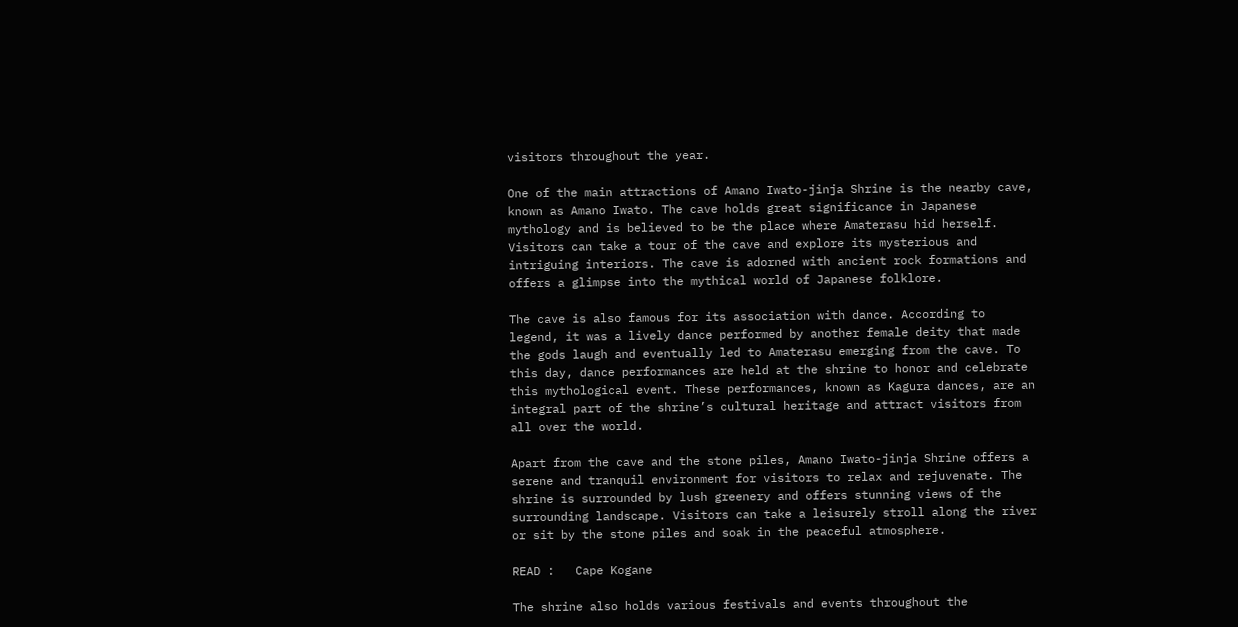visitors throughout the year.

One of the main attractions of Amano Iwato-jinja Shrine is the nearby cave, known as Amano Iwato. The cave holds great significance in Japanese mythology and is believed to be the place where Amaterasu hid herself. Visitors can take a tour of the cave and explore its mysterious and intriguing interiors. The cave is adorned with ancient rock formations and offers a glimpse into the mythical world of Japanese folklore.

The cave is also famous for its association with dance. According to legend, it was a lively dance performed by another female deity that made the gods laugh and eventually led to Amaterasu emerging from the cave. To this day, dance performances are held at the shrine to honor and celebrate this mythological event. These performances, known as Kagura dances, are an integral part of the shrine’s cultural heritage and attract visitors from all over the world.

Apart from the cave and the stone piles, Amano Iwato-jinja Shrine offers a serene and tranquil environment for visitors to relax and rejuvenate. The shrine is surrounded by lush greenery and offers stunning views of the surrounding landscape. Visitors can take a leisurely stroll along the river or sit by the stone piles and soak in the peaceful atmosphere.

READ :   Cape Kogane

The shrine also holds various festivals and events throughout the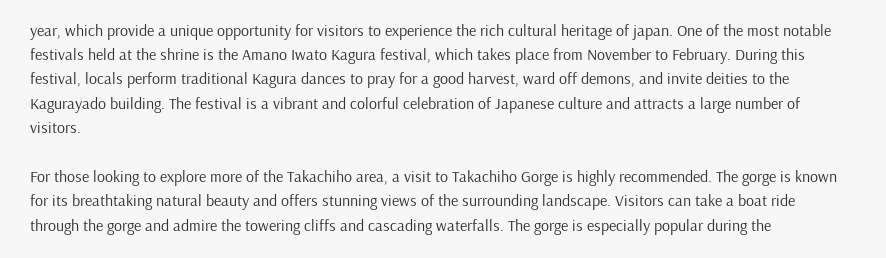year, which provide a unique opportunity for visitors to experience the rich cultural heritage of japan. One of the most notable festivals held at the shrine is the Amano Iwato Kagura festival, which takes place from November to February. During this festival, locals perform traditional Kagura dances to pray for a good harvest, ward off demons, and invite deities to the Kagurayado building. The festival is a vibrant and colorful celebration of Japanese culture and attracts a large number of visitors.

For those looking to explore more of the Takachiho area, a visit to Takachiho Gorge is highly recommended. The gorge is known for its breathtaking natural beauty and offers stunning views of the surrounding landscape. Visitors can take a boat ride through the gorge and admire the towering cliffs and cascading waterfalls. The gorge is especially popular during the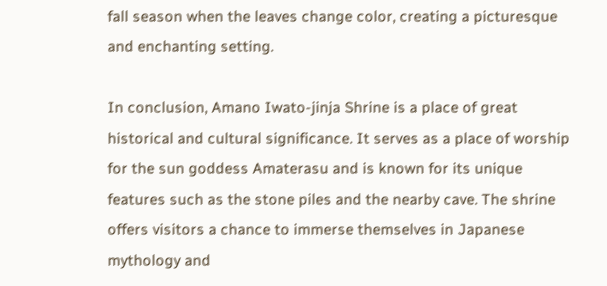fall season when the leaves change color, creating a picturesque and enchanting setting.

In conclusion, Amano Iwato-jinja Shrine is a place of great historical and cultural significance. It serves as a place of worship for the sun goddess Amaterasu and is known for its unique features such as the stone piles and the nearby cave. The shrine offers visitors a chance to immerse themselves in Japanese mythology and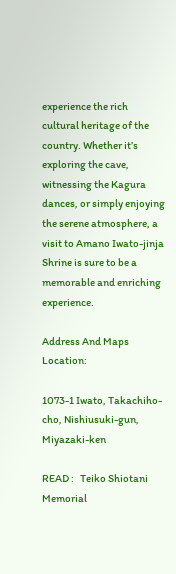experience the rich cultural heritage of the country. Whether it’s exploring the cave, witnessing the Kagura dances, or simply enjoying the serene atmosphere, a visit to Amano Iwato-jinja Shrine is sure to be a memorable and enriching experience.

Address And Maps Location:

1073-1 Iwato, Takachiho-cho, Nishiusuki-gun, Miyazaki-ken

READ :   Teiko Shiotani Memorial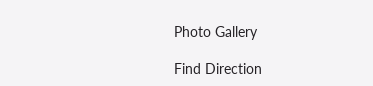Photo Gallery

Find Direction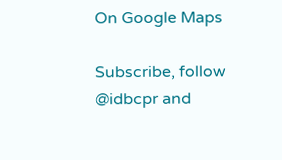On Google Maps

Subscribe, follow @idbcpr and